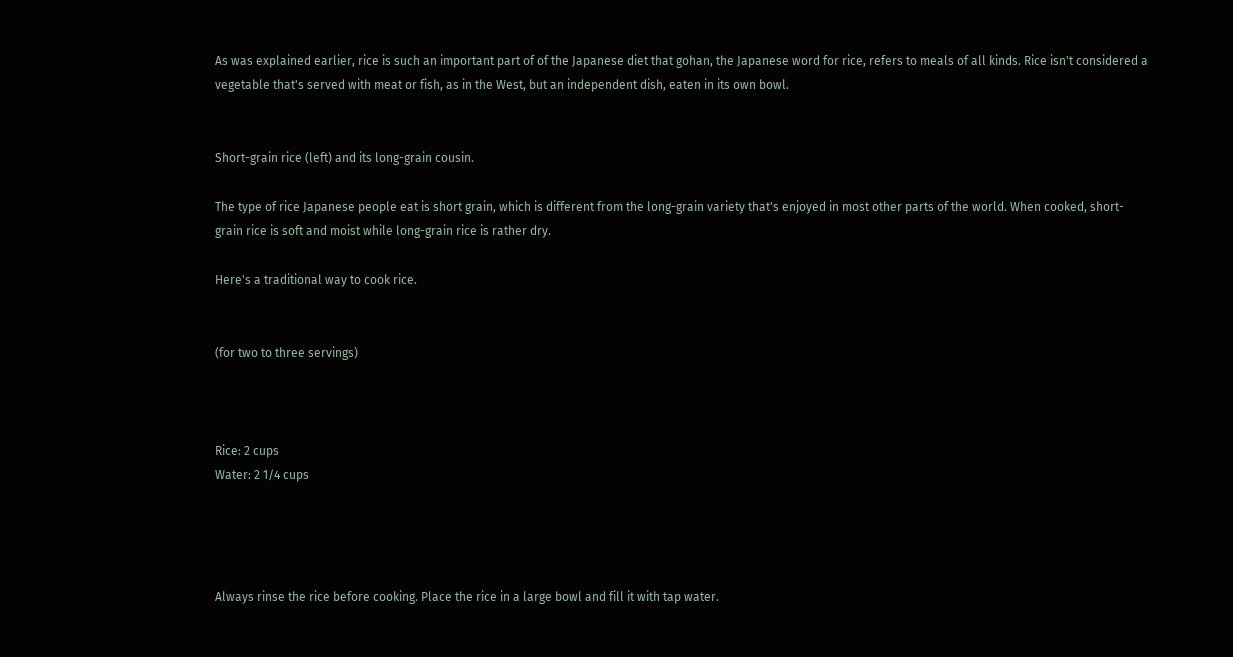As was explained earlier, rice is such an important part of of the Japanese diet that gohan, the Japanese word for rice, refers to meals of all kinds. Rice isn't considered a vegetable that's served with meat or fish, as in the West, but an independent dish, eaten in its own bowl.


Short-grain rice (left) and its long-grain cousin.

The type of rice Japanese people eat is short grain, which is different from the long-grain variety that's enjoyed in most other parts of the world. When cooked, short-grain rice is soft and moist while long-grain rice is rather dry.

Here's a traditional way to cook rice.


(for two to three servings)



Rice: 2 cups
Water: 2 1/4 cups




Always rinse the rice before cooking. Place the rice in a large bowl and fill it with tap water.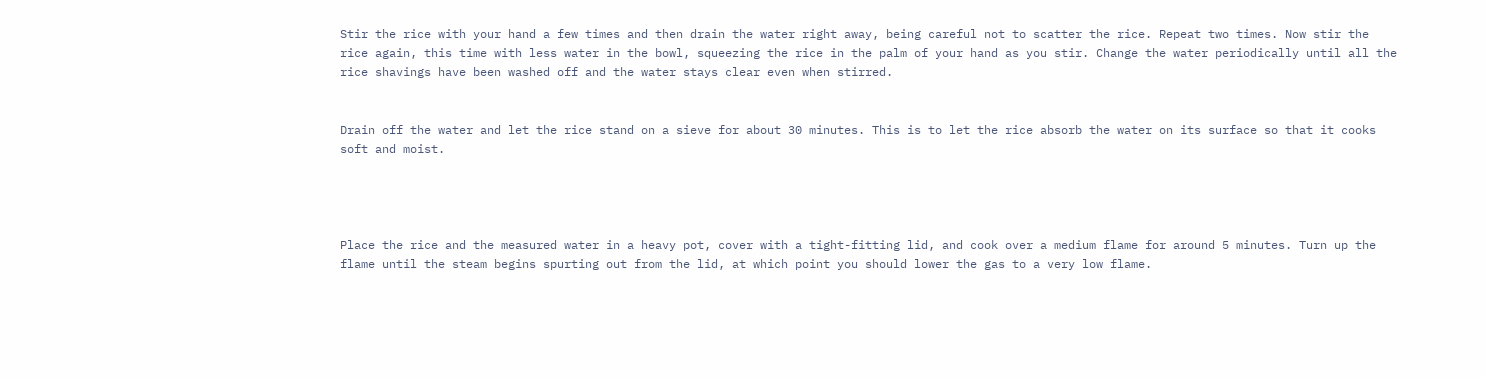Stir the rice with your hand a few times and then drain the water right away, being careful not to scatter the rice. Repeat two times. Now stir the rice again, this time with less water in the bowl, squeezing the rice in the palm of your hand as you stir. Change the water periodically until all the rice shavings have been washed off and the water stays clear even when stirred.


Drain off the water and let the rice stand on a sieve for about 30 minutes. This is to let the rice absorb the water on its surface so that it cooks soft and moist.




Place the rice and the measured water in a heavy pot, cover with a tight-fitting lid, and cook over a medium flame for around 5 minutes. Turn up the flame until the steam begins spurting out from the lid, at which point you should lower the gas to a very low flame.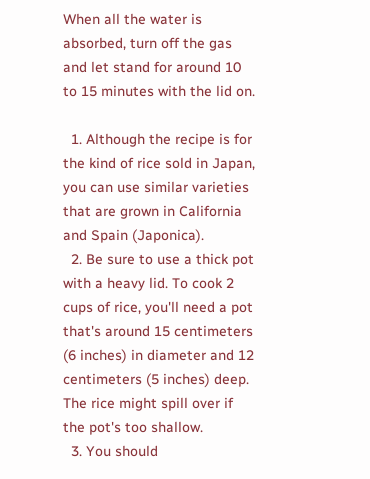When all the water is absorbed, turn off the gas and let stand for around 10 to 15 minutes with the lid on.

  1. Although the recipe is for the kind of rice sold in Japan, you can use similar varieties that are grown in California and Spain (Japonica).
  2. Be sure to use a thick pot with a heavy lid. To cook 2 cups of rice, you'll need a pot that's around 15 centimeters (6 inches) in diameter and 12 centimeters (5 inches) deep. The rice might spill over if the pot's too shallow.
  3. You should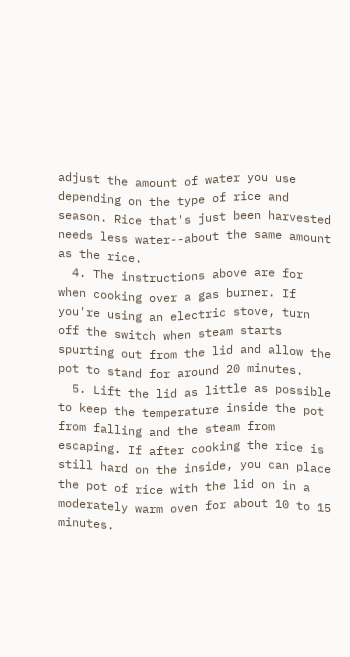adjust the amount of water you use depending on the type of rice and season. Rice that's just been harvested needs less water--about the same amount as the rice.
  4. The instructions above are for when cooking over a gas burner. If you're using an electric stove, turn off the switch when steam starts spurting out from the lid and allow the pot to stand for around 20 minutes.
  5. Lift the lid as little as possible to keep the temperature inside the pot from falling and the steam from escaping. If after cooking the rice is still hard on the inside, you can place the pot of rice with the lid on in a moderately warm oven for about 10 to 15 minutes.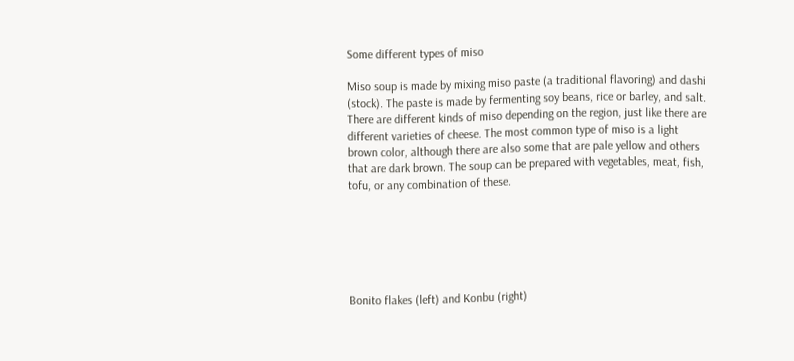Some different types of miso

Miso soup is made by mixing miso paste (a traditional flavoring) and dashi (stock). The paste is made by fermenting soy beans, rice or barley, and salt. There are different kinds of miso depending on the region, just like there are different varieties of cheese. The most common type of miso is a light brown color, although there are also some that are pale yellow and others that are dark brown. The soup can be prepared with vegetables, meat, fish, tofu, or any combination of these.






Bonito flakes (left) and Konbu (right)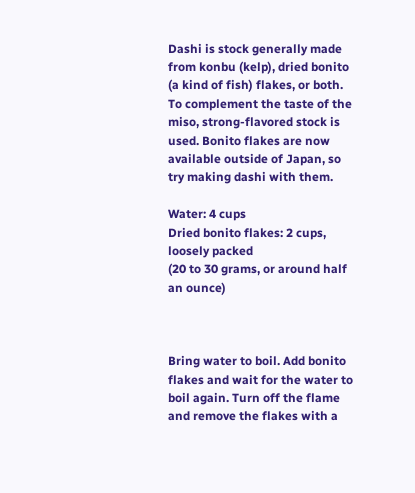Dashi is stock generally made from konbu (kelp), dried bonito (a kind of fish) flakes, or both. To complement the taste of the miso, strong-flavored stock is used. Bonito flakes are now available outside of Japan, so try making dashi with them.

Water: 4 cups
Dried bonito flakes: 2 cups, loosely packed
(20 to 30 grams, or around half an ounce)



Bring water to boil. Add bonito flakes and wait for the water to boil again. Turn off the flame and remove the flakes with a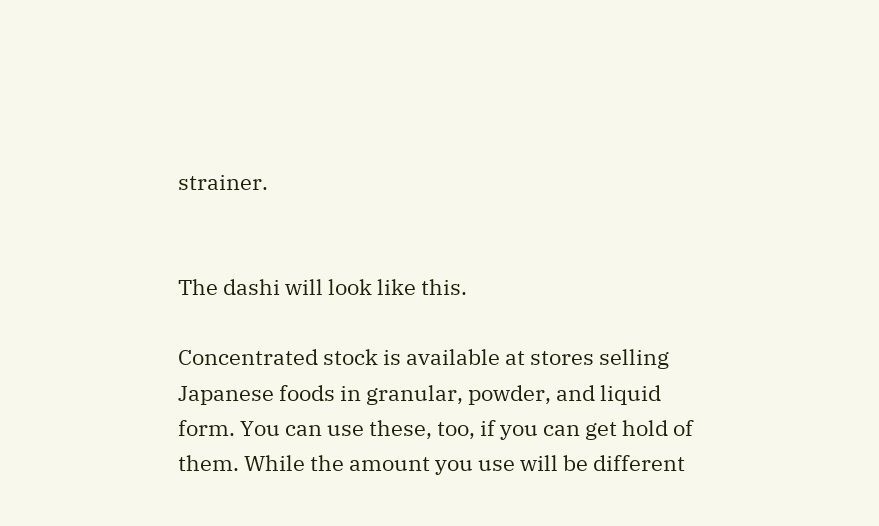strainer.


The dashi will look like this.

Concentrated stock is available at stores selling Japanese foods in granular, powder, and liquid form. You can use these, too, if you can get hold of them. While the amount you use will be different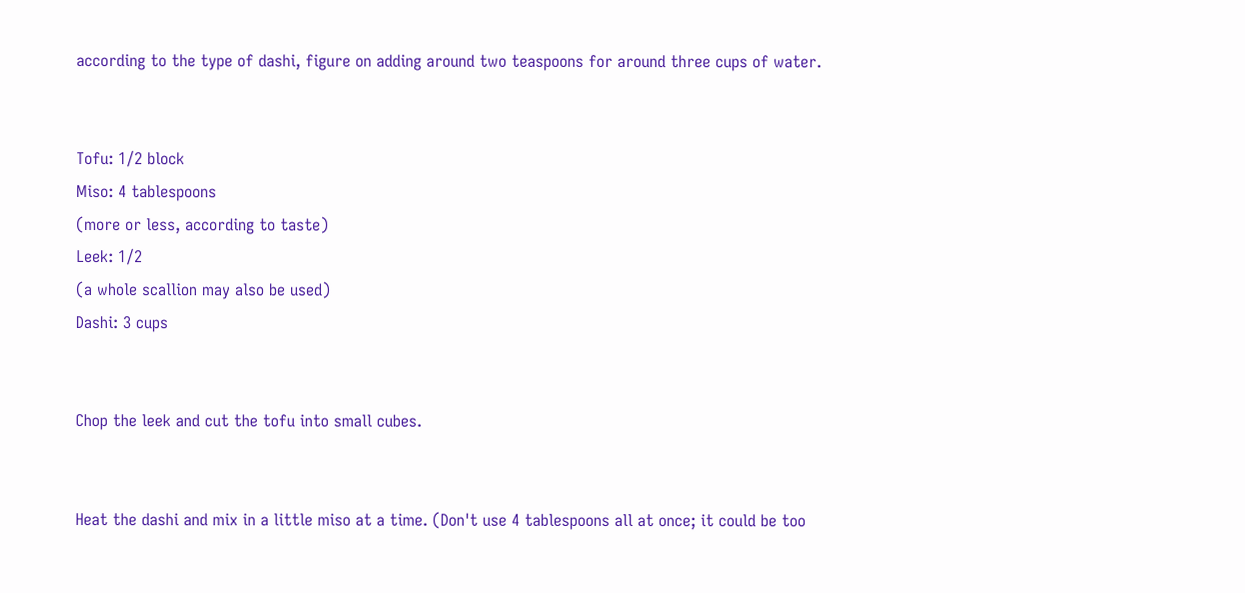according to the type of dashi, figure on adding around two teaspoons for around three cups of water.


Tofu: 1/2 block
Miso: 4 tablespoons
(more or less, according to taste)
Leek: 1/2
(a whole scallion may also be used)
Dashi: 3 cups


Chop the leek and cut the tofu into small cubes.


Heat the dashi and mix in a little miso at a time. (Don't use 4 tablespoons all at once; it could be too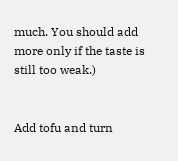much. You should add more only if the taste is still too weak.)


Add tofu and turn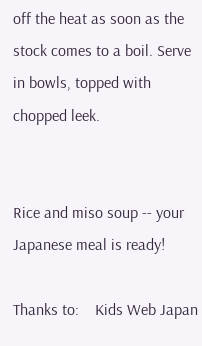off the heat as soon as the stock comes to a boil. Serve in bowls, topped with chopped leek.


Rice and miso soup -- your Japanese meal is ready!

Thanks to:    Kids Web Japan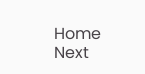Home                                                  Next